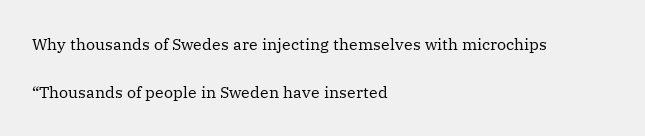Why thousands of Swedes are injecting themselves with microchips

“Thousands of people in Sweden have inserted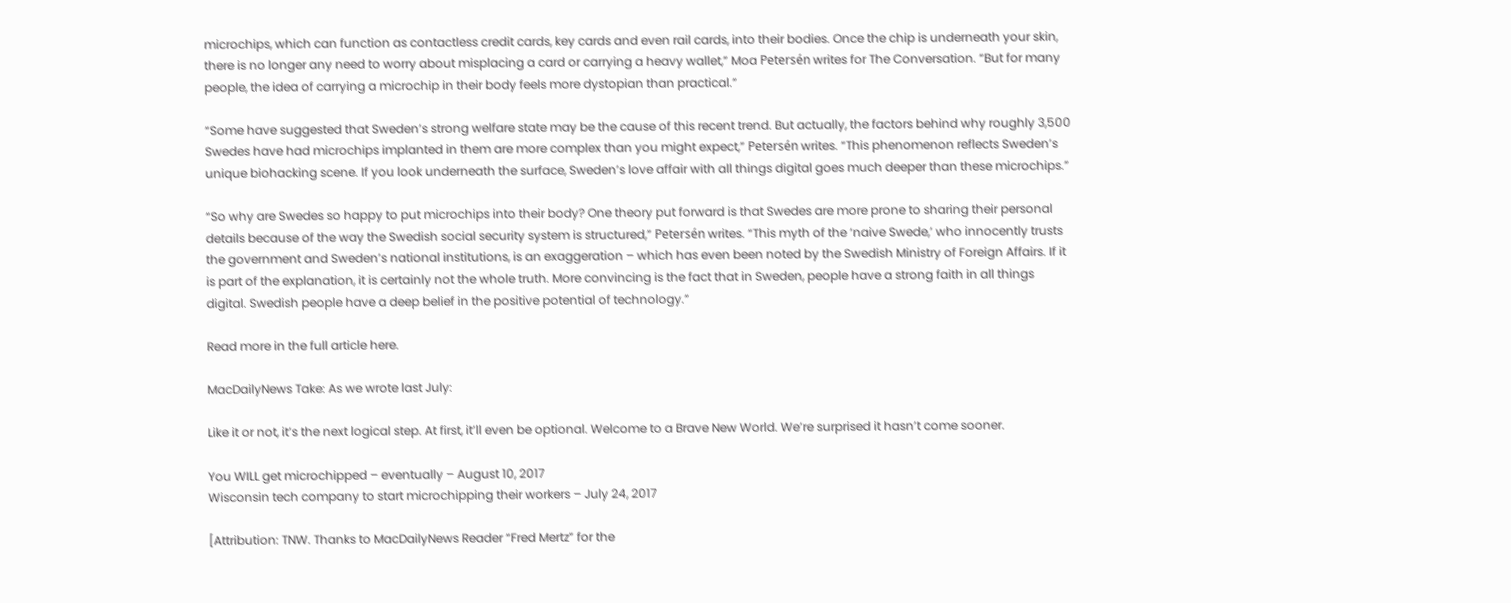microchips, which can function as contactless credit cards, key cards and even rail cards, into their bodies. Once the chip is underneath your skin, there is no longer any need to worry about misplacing a card or carrying a heavy wallet,” Moa Petersén writes for The Conversation. “But for many people, the idea of carrying a microchip in their body feels more dystopian than practical.”

“Some have suggested that Sweden’s strong welfare state may be the cause of this recent trend. But actually, the factors behind why roughly 3,500 Swedes have had microchips implanted in them are more complex than you might expect,” Petersén writes. “This phenomenon reflects Sweden’s unique biohacking scene. If you look underneath the surface, Sweden’s love affair with all things digital goes much deeper than these microchips.”

“So why are Swedes so happy to put microchips into their body? One theory put forward is that Swedes are more prone to sharing their personal details because of the way the Swedish social security system is structured,” Petersén writes. “This myth of the ‘naive Swede,’ who innocently trusts the government and Sweden’s national institutions, is an exaggeration – which has even been noted by the Swedish Ministry of Foreign Affairs. If it is part of the explanation, it is certainly not the whole truth. More convincing is the fact that in Sweden, people have a strong faith in all things digital. Swedish people have a deep belief in the positive potential of technology.”

Read more in the full article here.

MacDailyNews Take: As we wrote last July:

Like it or not, it’s the next logical step. At first, it’ll even be optional. Welcome to a Brave New World. We’re surprised it hasn’t come sooner.

You WILL get microchipped – eventually – August 10, 2017
Wisconsin tech company to start microchipping their workers – July 24, 2017

[Attribution: TNW. Thanks to MacDailyNews Reader “Fred Mertz” for the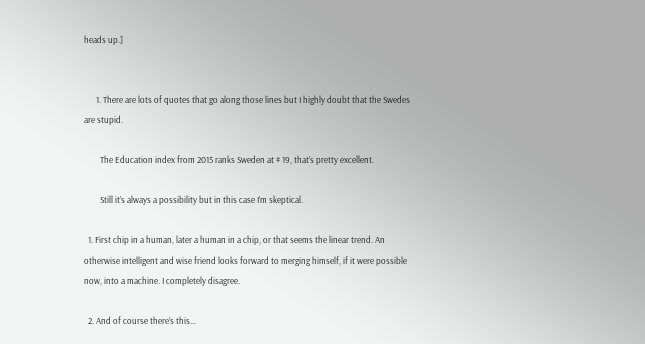heads up.]


      1. There are lots of quotes that go along those lines but I highly doubt that the Swedes are stupid.

        The Education index from 2015 ranks Sweden at # 19, that’s pretty excellent.

        Still it’s always a possibility but in this case I’m skeptical.

  1. First chip in a human, later a human in a chip, or that seems the linear trend. An otherwise intelligent and wise friend looks forward to merging himself, if it were possible now, into a machine. I completely disagree.

  2. And of course there’s this…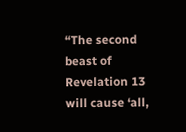“The second beast of Revelation 13 will cause ‘all,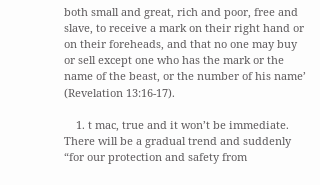both small and great, rich and poor, free and slave, to receive a mark on their right hand or on their foreheads, and that no one may buy or sell except one who has the mark or the name of the beast, or the number of his name’ (Revelation 13:16-17).

    1. t mac, true and it won’t be immediate. There will be a gradual trend and suddenly “for our protection and safety from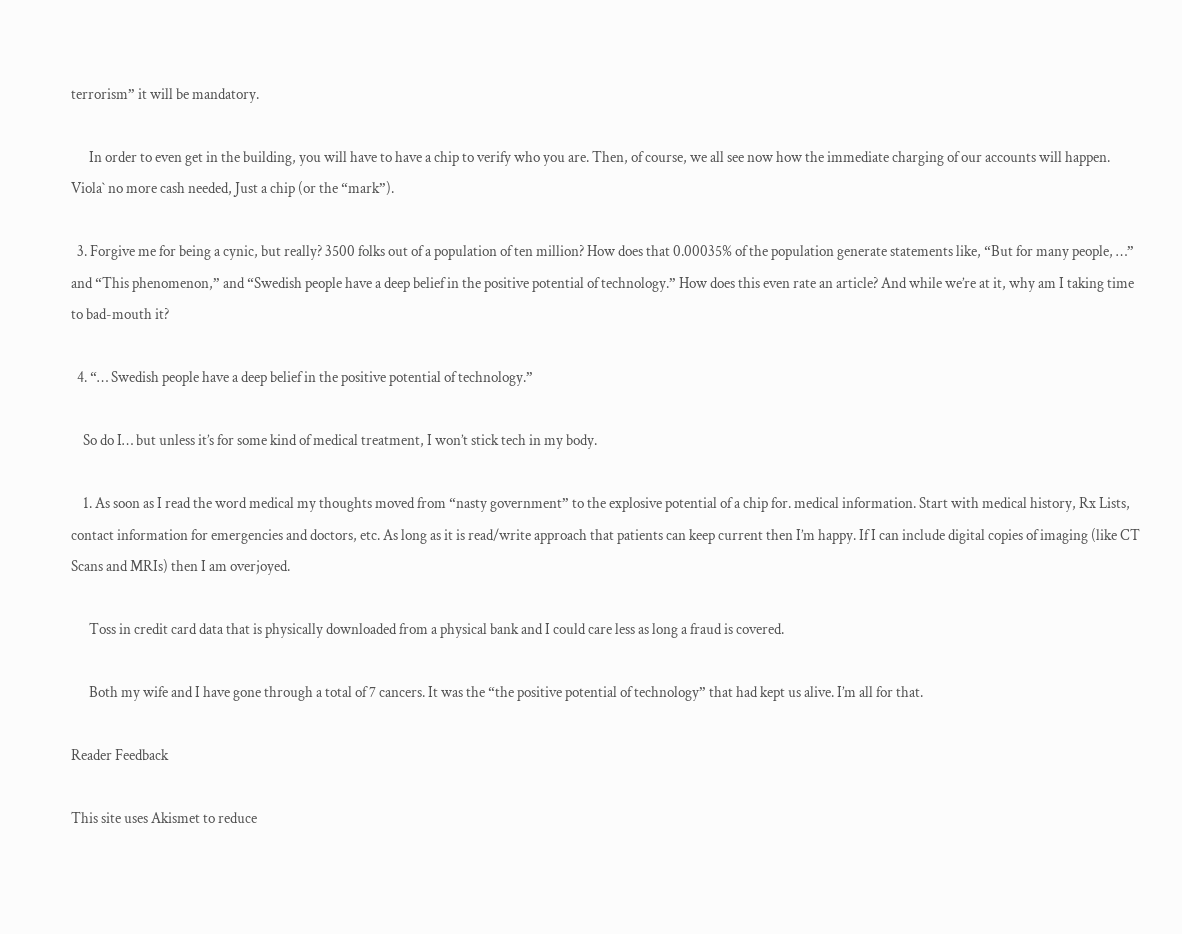terrorism” it will be mandatory.

      In order to even get in the building, you will have to have a chip to verify who you are. Then, of course, we all see now how the immediate charging of our accounts will happen. Viola` no more cash needed, Just a chip (or the “mark”).

  3. Forgive me for being a cynic, but really? 3500 folks out of a population of ten million? How does that 0.00035% of the population generate statements like, “But for many people, …” and “This phenomenon,” and “Swedish people have a deep belief in the positive potential of technology.” How does this even rate an article? And while we’re at it, why am I taking time to bad-mouth it?

  4. “… Swedish people have a deep belief in the positive potential of technology.”

    So do I… but unless it’s for some kind of medical treatment, I won’t stick tech in my body.

    1. As soon as I read the word medical my thoughts moved from “nasty government” to the explosive potential of a chip for. medical information. Start with medical history, Rx Lists, contact information for emergencies and doctors, etc. As long as it is read/write approach that patients can keep current then I’m happy. If I can include digital copies of imaging (like CT Scans and MRIs) then I am overjoyed.

      Toss in credit card data that is physically downloaded from a physical bank and I could care less as long a fraud is covered.

      Both my wife and I have gone through a total of 7 cancers. It was the “the positive potential of technology” that had kept us alive. I’m all for that.

Reader Feedback

This site uses Akismet to reduce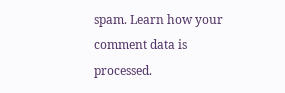spam. Learn how your comment data is processed.